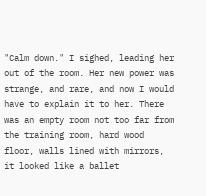"Calm down." I sighed, leading her out of the room. Her new power was strange, and rare, and now I would have to explain it to her. There was an empty room not too far from the training room, hard wood floor, walls lined with mirrors, it looked like a ballet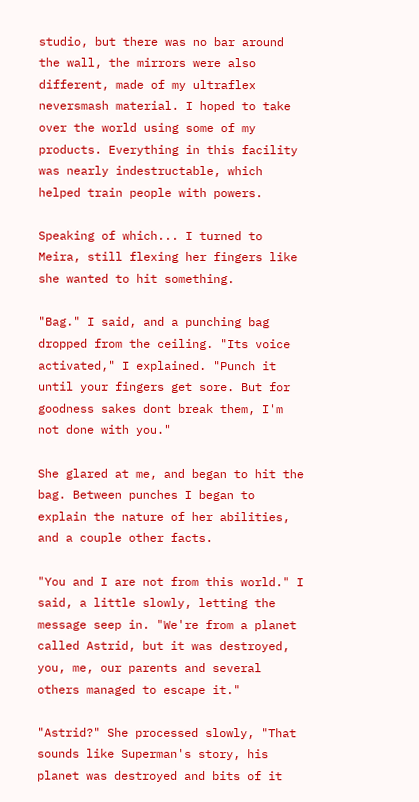studio, but there was no bar around the wall, the mirrors were also different, made of my ultraflex neversmash material. I hoped to take over the world using some of my products. Everything in this facility was nearly indestructable, which helped train people with powers.

Speaking of which... I turned to Meira, still flexing her fingers like she wanted to hit something.

"Bag." I said, and a punching bag dropped from the ceiling. "Its voice activated," I explained. "Punch it until your fingers get sore. But for goodness sakes dont break them, I'm not done with you."

She glared at me, and began to hit the bag. Between punches I began to explain the nature of her abilities, and a couple other facts.

"You and I are not from this world." I said, a little slowly, letting the message seep in. "We're from a planet called Astrid, but it was destroyed, you, me, our parents and several others managed to escape it."

"Astrid?" She processed slowly, "That sounds like Superman's story, his planet was destroyed and bits of it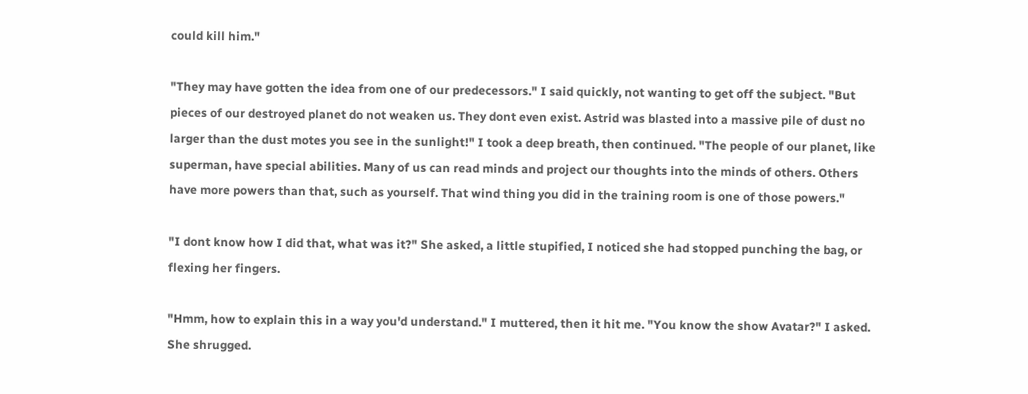could kill him."

"They may have gotten the idea from one of our predecessors." I said quickly, not wanting to get off the subject. "But pieces of our destroyed planet do not weaken us. They dont even exist. Astrid was blasted into a massive pile of dust no larger than the dust motes you see in the sunlight!" I took a deep breath, then continued. "The people of our planet, like superman, have special abilities. Many of us can read minds and project our thoughts into the minds of others. Others have more powers than that, such as yourself. That wind thing you did in the training room is one of those powers."

"I dont know how I did that, what was it?" She asked, a little stupified, I noticed she had stopped punching the bag, or flexing her fingers.

"Hmm, how to explain this in a way you'd understand." I muttered, then it hit me. "You know the show Avatar?" I asked. She shrugged.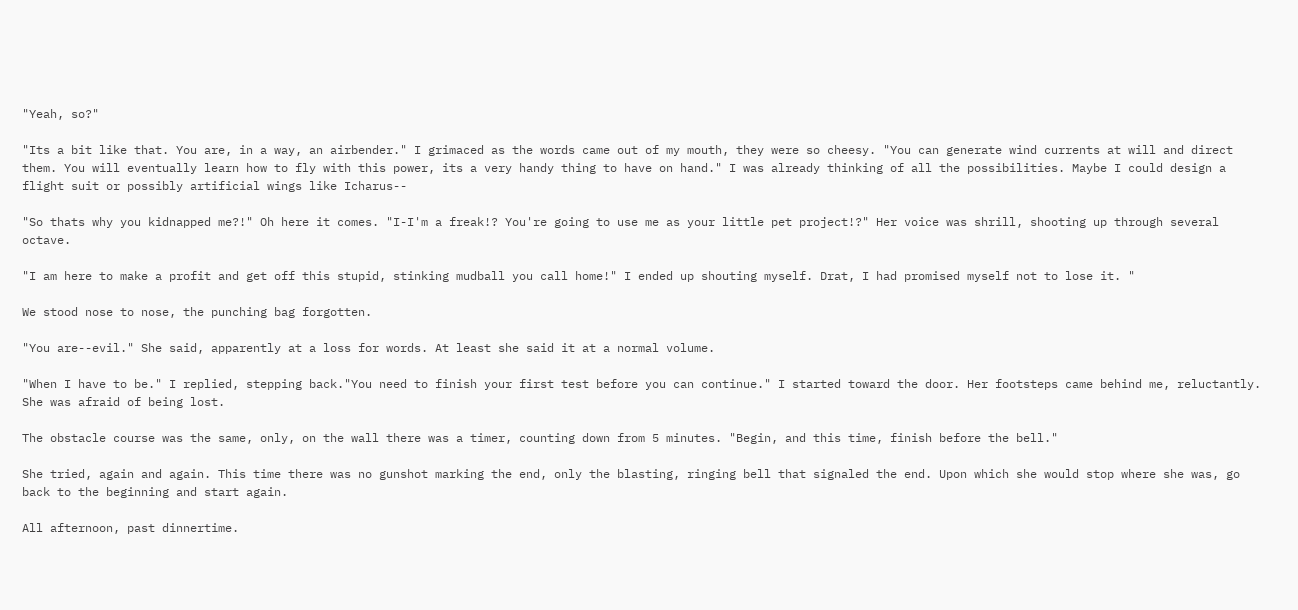"Yeah, so?"

"Its a bit like that. You are, in a way, an airbender." I grimaced as the words came out of my mouth, they were so cheesy. "You can generate wind currents at will and direct them. You will eventually learn how to fly with this power, its a very handy thing to have on hand." I was already thinking of all the possibilities. Maybe I could design a flight suit or possibly artificial wings like Icharus--

"So thats why you kidnapped me?!" Oh here it comes. "I-I'm a freak!? You're going to use me as your little pet project!?" Her voice was shrill, shooting up through several octave.

"I am here to make a profit and get off this stupid, stinking mudball you call home!" I ended up shouting myself. Drat, I had promised myself not to lose it. "

We stood nose to nose, the punching bag forgotten.

"You are--evil." She said, apparently at a loss for words. At least she said it at a normal volume.

"When I have to be." I replied, stepping back."You need to finish your first test before you can continue." I started toward the door. Her footsteps came behind me, reluctantly. She was afraid of being lost.

The obstacle course was the same, only, on the wall there was a timer, counting down from 5 minutes. "Begin, and this time, finish before the bell."

She tried, again and again. This time there was no gunshot marking the end, only the blasting, ringing bell that signaled the end. Upon which she would stop where she was, go back to the beginning and start again.

All afternoon, past dinnertime.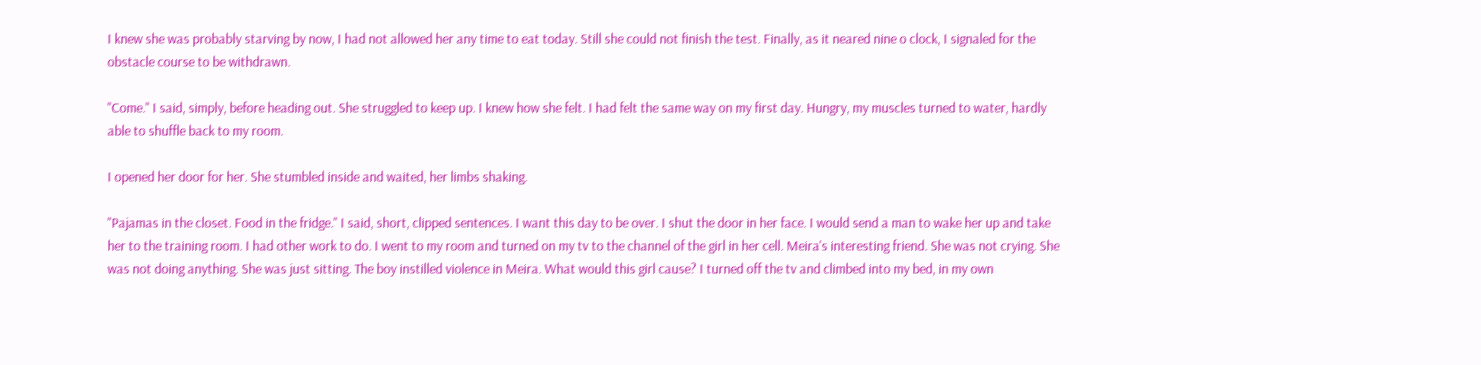I knew she was probably starving by now, I had not allowed her any time to eat today. Still she could not finish the test. Finally, as it neared nine o clock, I signaled for the obstacle course to be withdrawn.

"Come." I said, simply, before heading out. She struggled to keep up. I knew how she felt. I had felt the same way on my first day. Hungry, my muscles turned to water, hardly able to shuffle back to my room.

I opened her door for her. She stumbled inside and waited, her limbs shaking.

"Pajamas in the closet. Food in the fridge." I said, short, clipped sentences. I want this day to be over. I shut the door in her face. I would send a man to wake her up and take her to the training room. I had other work to do. I went to my room and turned on my tv to the channel of the girl in her cell. Meira's interesting friend. She was not crying. She was not doing anything. She was just sitting. The boy instilled violence in Meira. What would this girl cause? I turned off the tv and climbed into my bed, in my own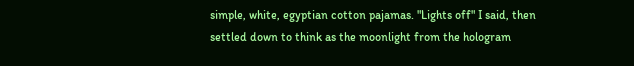simple, white, egyptian cotton pajamas. "Lights off" I said, then settled down to think as the moonlight from the hologram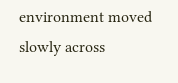environment moved slowly across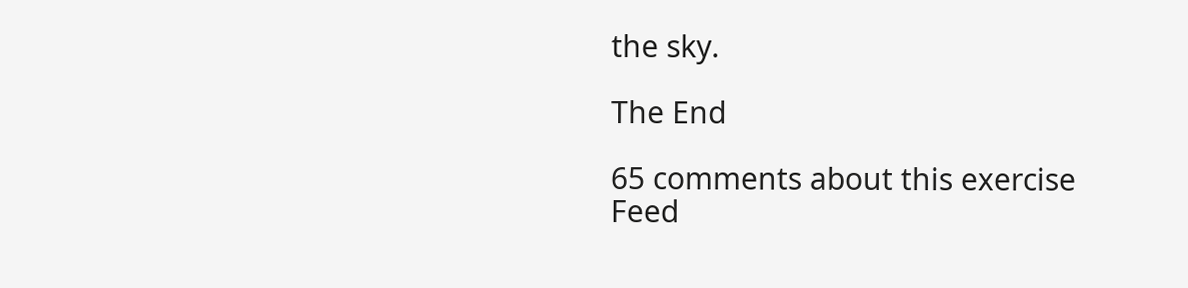the sky.

The End

65 comments about this exercise Feed